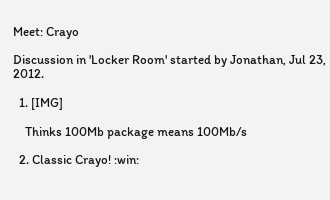Meet: Crayo

Discussion in 'Locker Room' started by Jonathan, Jul 23, 2012.

  1. [IMG]

    Thinks 100Mb package means 100Mb/s

  2. Classic Crayo! :win: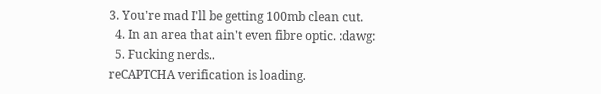3. You're mad I'll be getting 100mb clean cut.
  4. In an area that ain't even fibre optic. :dawg:
  5. Fucking nerds..
reCAPTCHA verification is loading.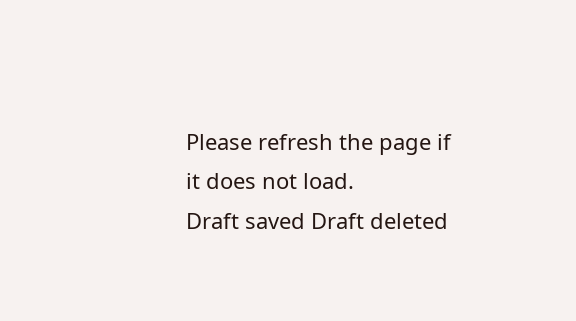Please refresh the page if it does not load.
Draft saved Draft deleted